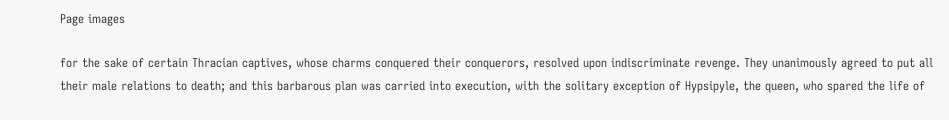Page images

for the sake of certain Thracian captives, whose charms conquered their conquerors, resolved upon indiscriminate revenge. They unanimously agreed to put all their male relations to death; and this barbarous plan was carried into execution, with the solitary exception of Hypsipyle, the queen, who spared the life of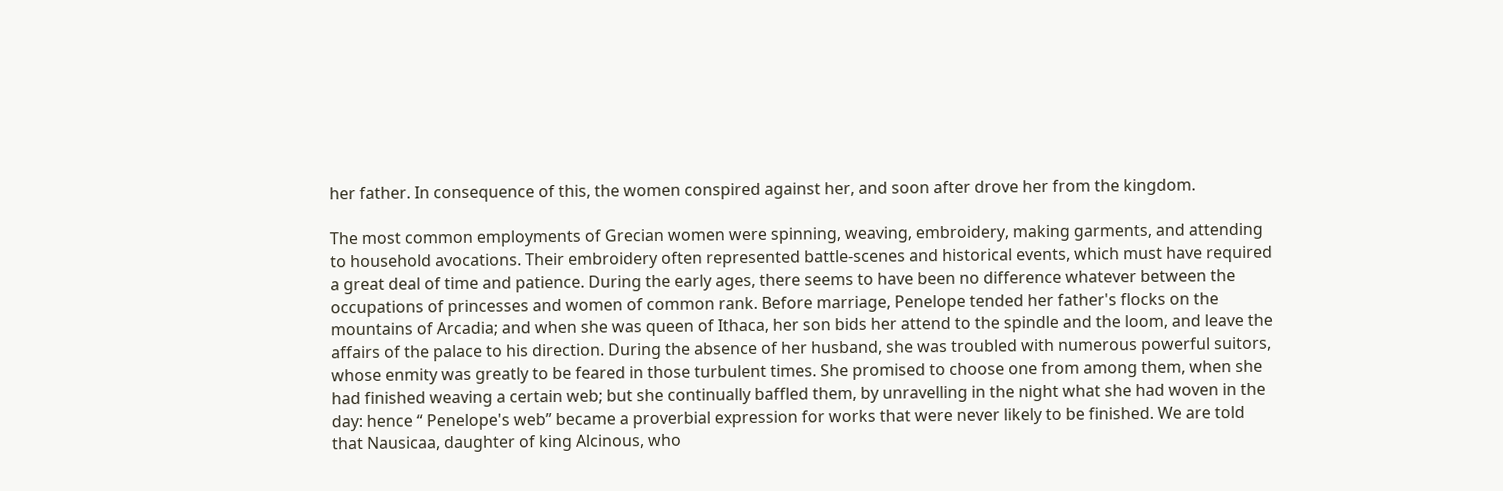her father. In consequence of this, the women conspired against her, and soon after drove her from the kingdom.

The most common employments of Grecian women were spinning, weaving, embroidery, making garments, and attending to household avocations. Their embroidery often represented battle-scenes and historical events, which must have required a great deal of time and patience. During the early ages, there seems to have been no difference whatever between the occupations of princesses and women of common rank. Before marriage, Penelope tended her father's flocks on the mountains of Arcadia; and when she was queen of Ithaca, her son bids her attend to the spindle and the loom, and leave the affairs of the palace to his direction. During the absence of her husband, she was troubled with numerous powerful suitors, whose enmity was greatly to be feared in those turbulent times. She promised to choose one from among them, when she had finished weaving a certain web; but she continually baffled them, by unravelling in the night what she had woven in the day: hence “ Penelope's web” became a proverbial expression for works that were never likely to be finished. We are told that Nausicaa, daughter of king Alcinous, who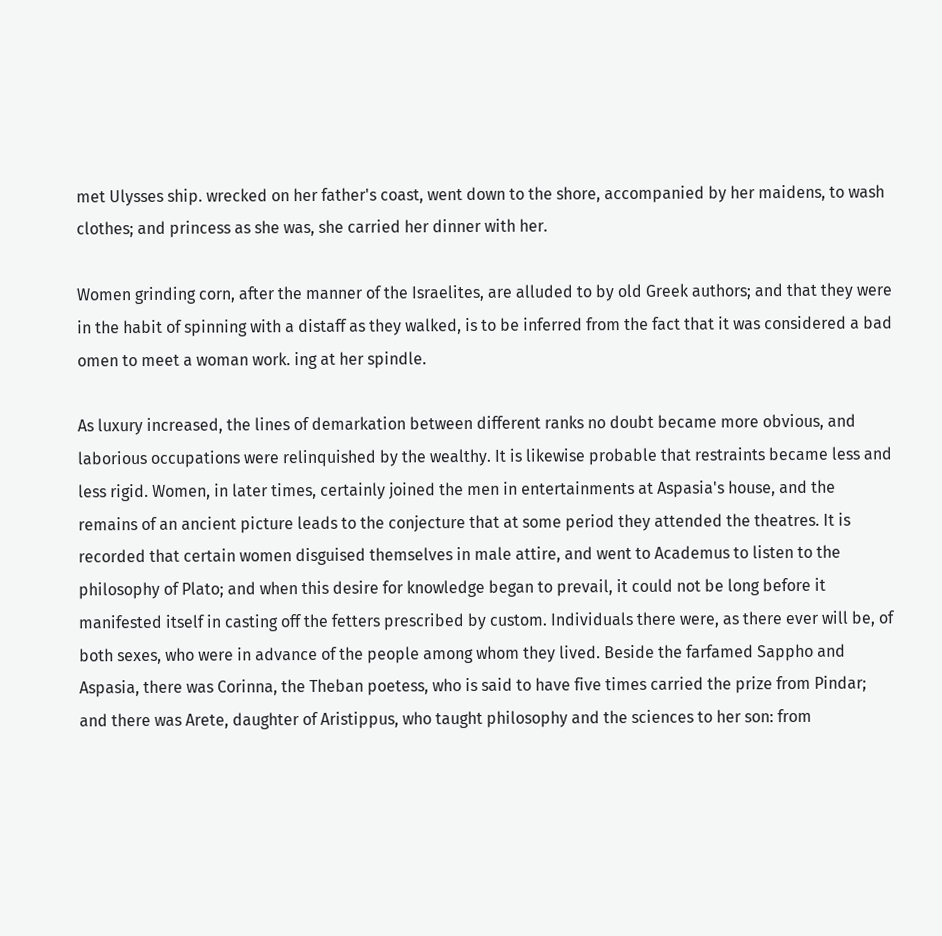met Ulysses ship. wrecked on her father's coast, went down to the shore, accompanied by her maidens, to wash clothes; and princess as she was, she carried her dinner with her.

Women grinding corn, after the manner of the Israelites, are alluded to by old Greek authors; and that they were in the habit of spinning with a distaff as they walked, is to be inferred from the fact that it was considered a bad omen to meet a woman work. ing at her spindle.

As luxury increased, the lines of demarkation between different ranks no doubt became more obvious, and laborious occupations were relinquished by the wealthy. It is likewise probable that restraints became less and less rigid. Women, in later times, certainly joined the men in entertainments at Aspasia's house, and the remains of an ancient picture leads to the conjecture that at some period they attended the theatres. It is recorded that certain women disguised themselves in male attire, and went to Academus to listen to the philosophy of Plato; and when this desire for knowledge began to prevail, it could not be long before it manifested itself in casting off the fetters prescribed by custom. Individuals there were, as there ever will be, of both sexes, who were in advance of the people among whom they lived. Beside the farfamed Sappho and Aspasia, there was Corinna, the Theban poetess, who is said to have five times carried the prize from Pindar; and there was Arete, daughter of Aristippus, who taught philosophy and the sciences to her son: from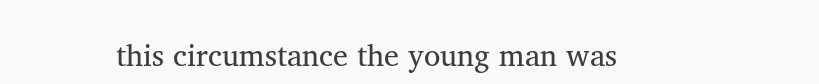this circumstance the young man was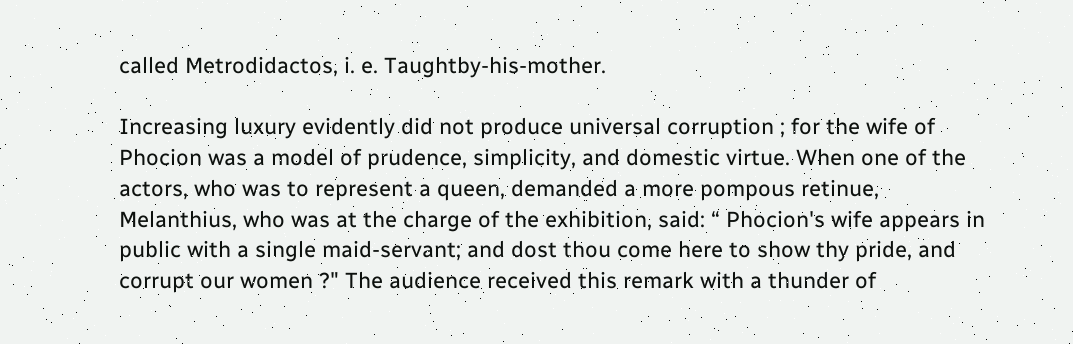called Metrodidactos, i. e. Taughtby-his-mother.

Increasing luxury evidently did not produce universal corruption ; for the wife of Phocion was a model of prudence, simplicity, and domestic virtue. When one of the actors, who was to represent a queen, demanded a more pompous retinue, Melanthius, who was at the charge of the exhibition, said: “ Phocion's wife appears in public with a single maid-servant; and dost thou come here to show thy pride, and corrupt our women ?" The audience received this remark with a thunder of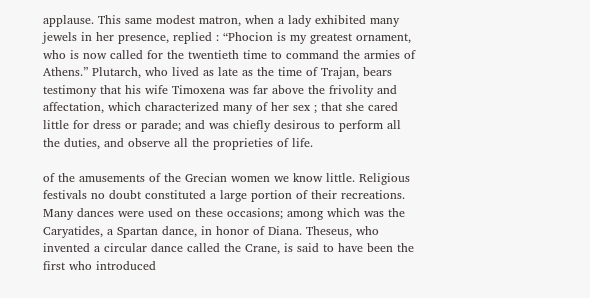applause. This same modest matron, when a lady exhibited many jewels in her presence, replied : “Phocion is my greatest ornament, who is now called for the twentieth time to command the armies of Athens.” Plutarch, who lived as late as the time of Trajan, bears testimony that his wife Timoxena was far above the frivolity and affectation, which characterized many of her sex ; that she cared little for dress or parade; and was chiefly desirous to perform all the duties, and observe all the proprieties of life.

of the amusements of the Grecian women we know little. Religious festivals no doubt constituted a large portion of their recreations. Many dances were used on these occasions; among which was the Caryatides, a Spartan dance, in honor of Diana. Theseus, who invented a circular dance called the Crane, is said to have been the first who introduced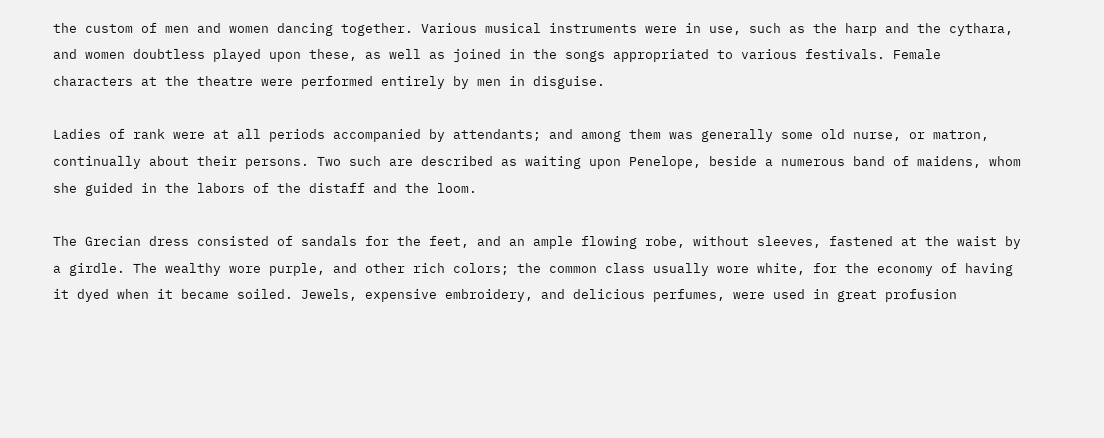the custom of men and women dancing together. Various musical instruments were in use, such as the harp and the cythara, and women doubtless played upon these, as well as joined in the songs appropriated to various festivals. Female characters at the theatre were performed entirely by men in disguise.

Ladies of rank were at all periods accompanied by attendants; and among them was generally some old nurse, or matron, continually about their persons. Two such are described as waiting upon Penelope, beside a numerous band of maidens, whom she guided in the labors of the distaff and the loom.

The Grecian dress consisted of sandals for the feet, and an ample flowing robe, without sleeves, fastened at the waist by a girdle. The wealthy wore purple, and other rich colors; the common class usually wore white, for the economy of having it dyed when it became soiled. Jewels, expensive embroidery, and delicious perfumes, were used in great profusion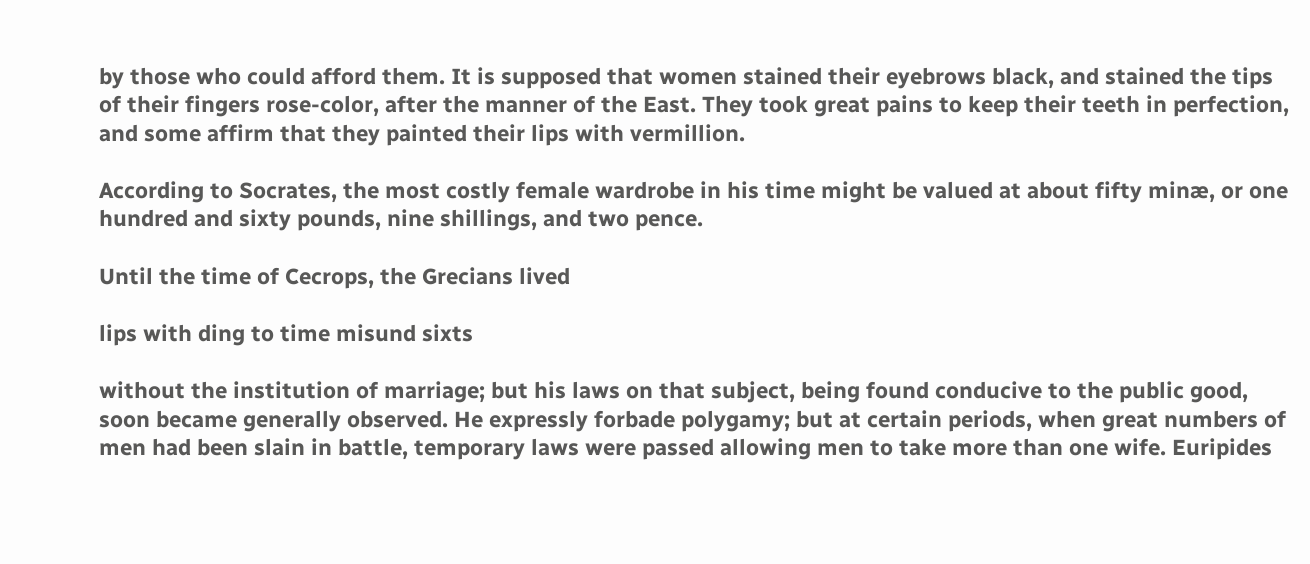by those who could afford them. It is supposed that women stained their eyebrows black, and stained the tips of their fingers rose-color, after the manner of the East. They took great pains to keep their teeth in perfection, and some affirm that they painted their lips with vermillion.

According to Socrates, the most costly female wardrobe in his time might be valued at about fifty minæ, or one hundred and sixty pounds, nine shillings, and two pence.

Until the time of Cecrops, the Grecians lived

lips with ding to time misund sixts

without the institution of marriage; but his laws on that subject, being found conducive to the public good, soon became generally observed. He expressly forbade polygamy; but at certain periods, when great numbers of men had been slain in battle, temporary laws were passed allowing men to take more than one wife. Euripides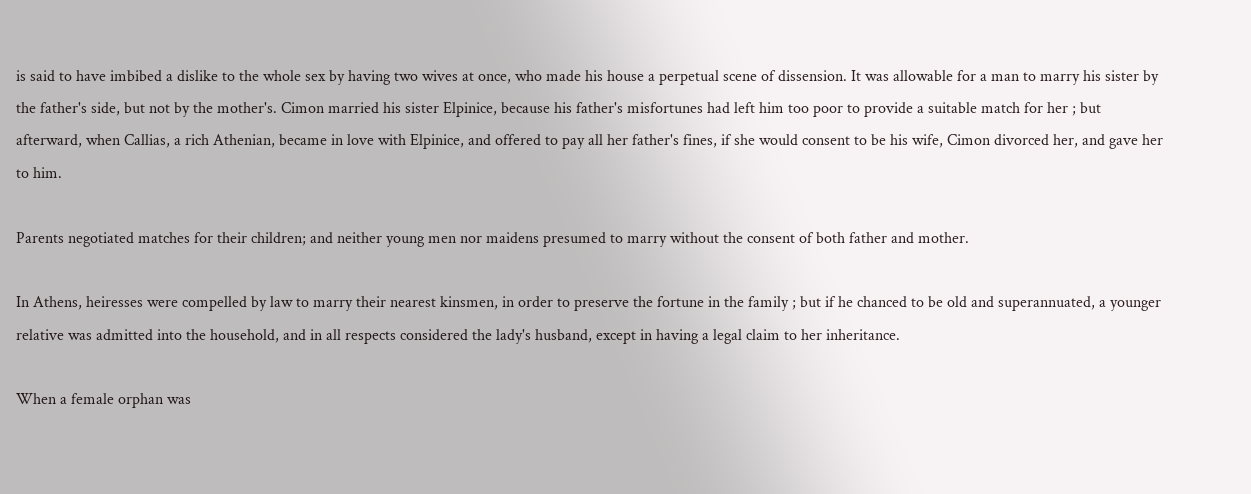is said to have imbibed a dislike to the whole sex by having two wives at once, who made his house a perpetual scene of dissension. It was allowable for a man to marry his sister by the father's side, but not by the mother's. Cimon married his sister Elpinice, because his father's misfortunes had left him too poor to provide a suitable match for her ; but afterward, when Callias, a rich Athenian, became in love with Elpinice, and offered to pay all her father's fines, if she would consent to be his wife, Cimon divorced her, and gave her to him.

Parents negotiated matches for their children; and neither young men nor maidens presumed to marry without the consent of both father and mother.

In Athens, heiresses were compelled by law to marry their nearest kinsmen, in order to preserve the fortune in the family ; but if he chanced to be old and superannuated, a younger relative was admitted into the household, and in all respects considered the lady's husband, except in having a legal claim to her inheritance.

When a female orphan was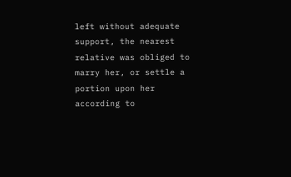left without adequate support, the nearest relative was obliged to marry her, or settle a portion upon her according to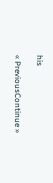his

« PreviousContinue »